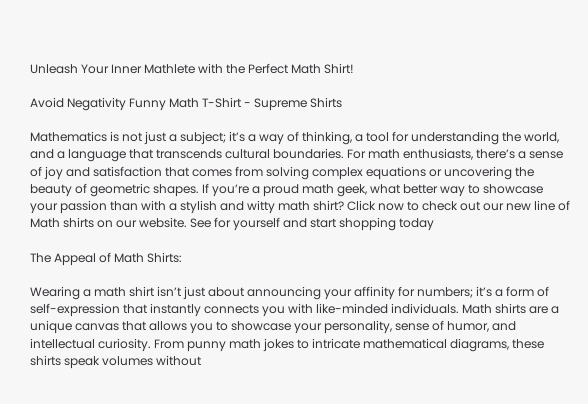Unleash Your Inner Mathlete with the Perfect Math Shirt!

Avoid Negativity Funny Math T-Shirt - Supreme Shirts

Mathematics is not just a subject; it’s a way of thinking, a tool for understanding the world, and a language that transcends cultural boundaries. For math enthusiasts, there’s a sense of joy and satisfaction that comes from solving complex equations or uncovering the beauty of geometric shapes. If you’re a proud math geek, what better way to showcase your passion than with a stylish and witty math shirt? Click now to check out our new line of Math shirts on our website. See for yourself and start shopping today

The Appeal of Math Shirts:

Wearing a math shirt isn’t just about announcing your affinity for numbers; it’s a form of self-expression that instantly connects you with like-minded individuals. Math shirts are a unique canvas that allows you to showcase your personality, sense of humor, and intellectual curiosity. From punny math jokes to intricate mathematical diagrams, these shirts speak volumes without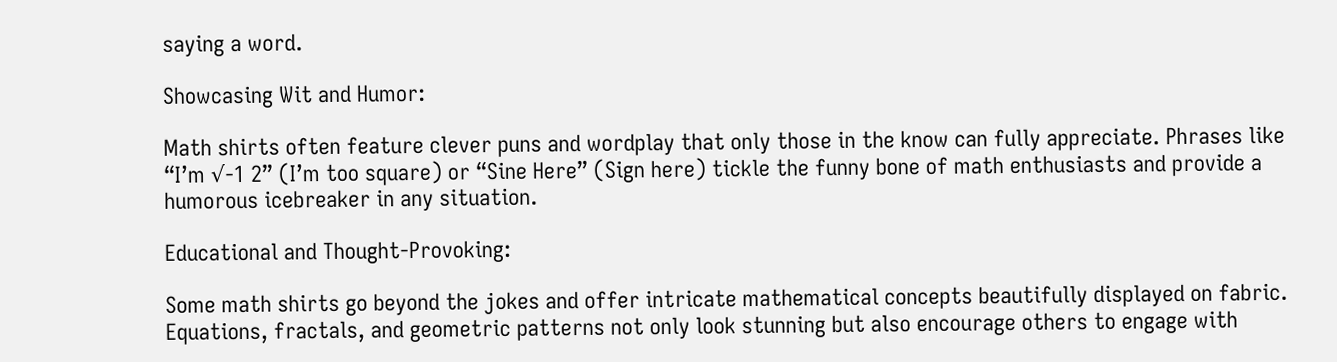saying a word.

Showcasing Wit and Humor:

Math shirts often feature clever puns and wordplay that only those in the know can fully appreciate. Phrases like “I’m √-1 2” (I’m too square) or “Sine Here” (Sign here) tickle the funny bone of math enthusiasts and provide a humorous icebreaker in any situation.

Educational and Thought-Provoking:

Some math shirts go beyond the jokes and offer intricate mathematical concepts beautifully displayed on fabric. Equations, fractals, and geometric patterns not only look stunning but also encourage others to engage with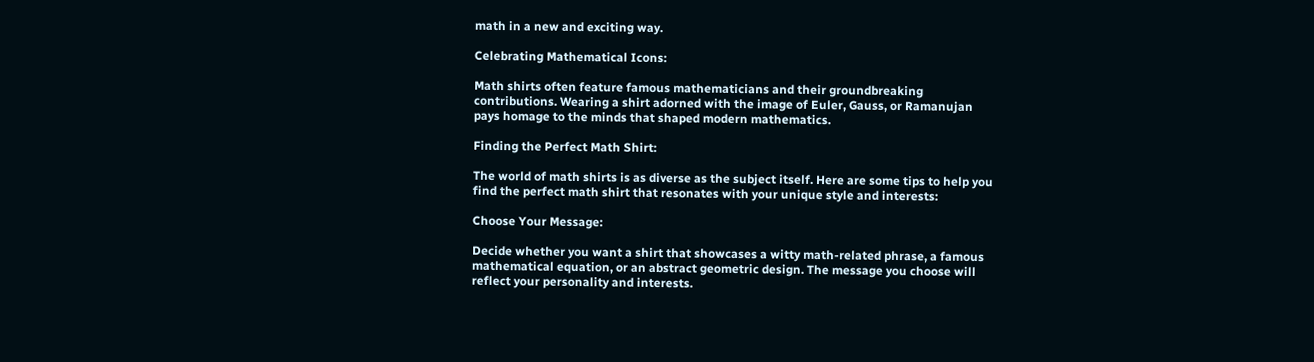math in a new and exciting way.

Celebrating Mathematical Icons:

Math shirts often feature famous mathematicians and their groundbreaking contributions. Wearing a shirt adorned with the image of Euler, Gauss, or Ramanujan pays homage to the minds that shaped modern mathematics.

Finding the Perfect Math Shirt:

The world of math shirts is as diverse as the subject itself. Here are some tips to help you find the perfect math shirt that resonates with your unique style and interests:

Choose Your Message:

Decide whether you want a shirt that showcases a witty math-related phrase, a famous mathematical equation, or an abstract geometric design. The message you choose will reflect your personality and interests.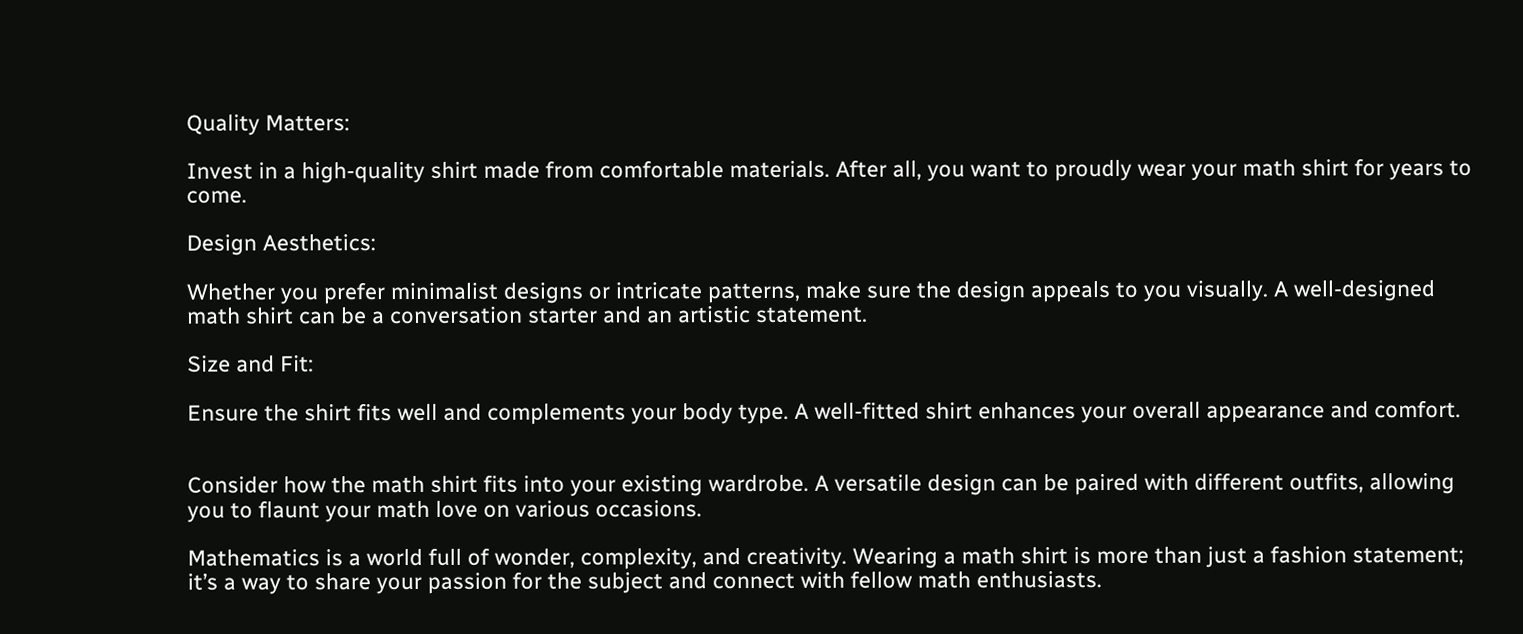Quality Matters:

Invest in a high-quality shirt made from comfortable materials. After all, you want to proudly wear your math shirt for years to come.

Design Aesthetics:

Whether you prefer minimalist designs or intricate patterns, make sure the design appeals to you visually. A well-designed math shirt can be a conversation starter and an artistic statement.

Size and Fit:

Ensure the shirt fits well and complements your body type. A well-fitted shirt enhances your overall appearance and comfort.


Consider how the math shirt fits into your existing wardrobe. A versatile design can be paired with different outfits, allowing you to flaunt your math love on various occasions.

Mathematics is a world full of wonder, complexity, and creativity. Wearing a math shirt is more than just a fashion statement; it’s a way to share your passion for the subject and connect with fellow math enthusiasts.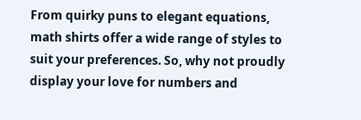From quirky puns to elegant equations, math shirts offer a wide range of styles to suit your preferences. So, why not proudly display your love for numbers and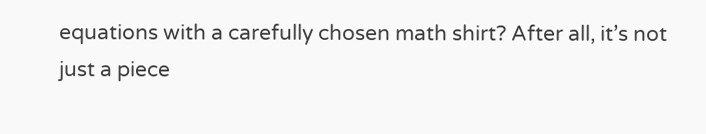equations with a carefully chosen math shirt? After all, it’s not just a piece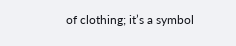of clothing; it’s a symbol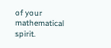of your mathematical spirit.